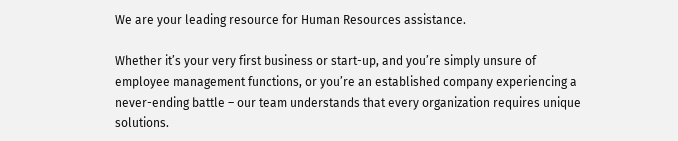We are your leading resource for Human Resources assistance.

Whether it’s your very first business or start-up, and you’re simply unsure of employee management functions, or you’re an established company experiencing a never-ending battle – our team understands that every organization requires unique solutions.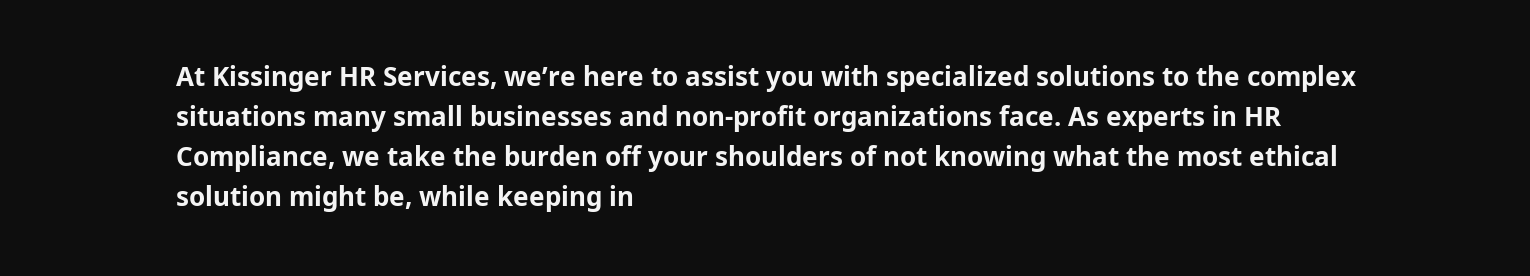At Kissinger HR Services, we’re here to assist you with specialized solutions to the complex situations many small businesses and non-profit organizations face. As experts in HR Compliance, we take the burden off your shoulders of not knowing what the most ethical solution might be, while keeping in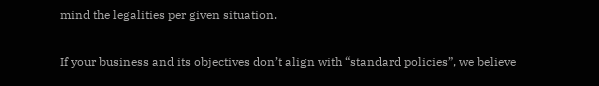mind the legalities per given situation.

If your business and its objectives don’t align with “standard policies”, we believe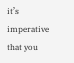it’s imperative that you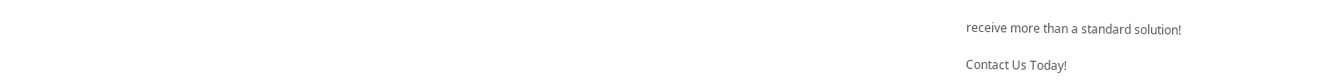receive more than a standard solution!

Contact Us Today!